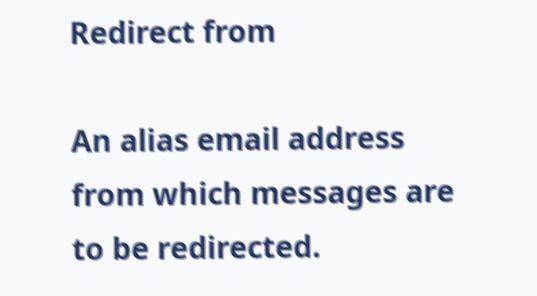Redirect from

An alias email address from which messages are to be redirected.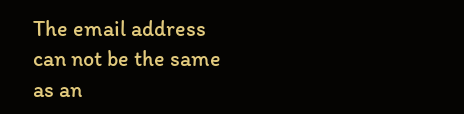The email address can not be the same as an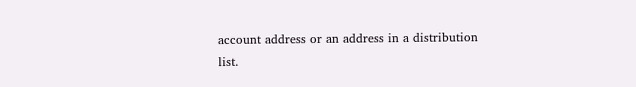account address or an address in a distribution list.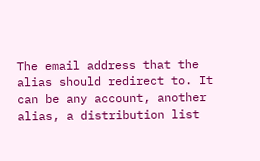The email address that the alias should redirect to. It can be any account, another alias, a distribution list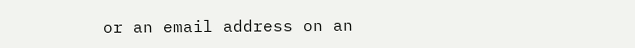or an email address on an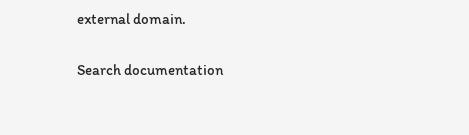external domain.

Search documentation